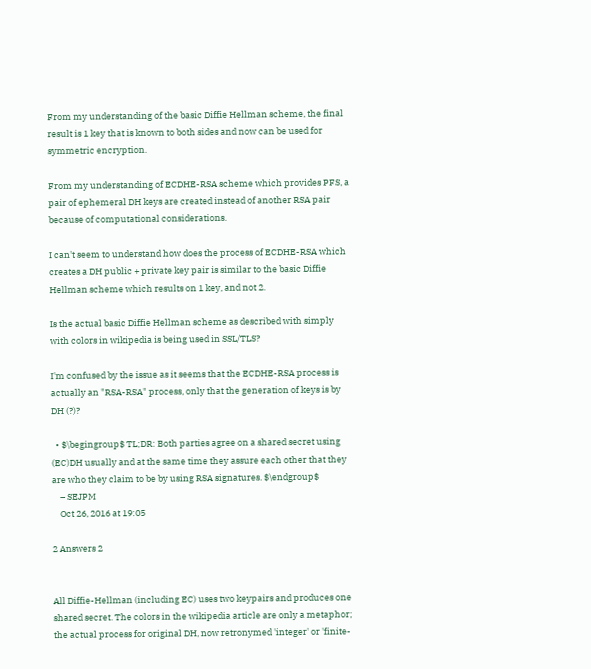From my understanding of the basic Diffie Hellman scheme, the final result is 1 key that is known to both sides and now can be used for symmetric encryption.

From my understanding of ECDHE-RSA scheme which provides PFS, a pair of ephemeral DH keys are created instead of another RSA pair because of computational considerations.

I can't seem to understand how does the process of ECDHE-RSA which creates a DH public + private key pair is similar to the basic Diffie Hellman scheme which results on 1 key, and not 2.

Is the actual basic Diffie Hellman scheme as described with simply with colors in wikipedia is being used in SSL/TLS?

I'm confused by the issue as it seems that the ECDHE-RSA process is actually an "RSA-RSA" process, only that the generation of keys is by DH (?)?

  • $\begingroup$ TL;DR: Both parties agree on a shared secret using (EC)DH usually and at the same time they assure each other that they are who they claim to be by using RSA signatures. $\endgroup$
    – SEJPM
    Oct 26, 2016 at 19:05

2 Answers 2


All Diffie-Hellman (including EC) uses two keypairs and produces one shared secret. The colors in the wikipedia article are only a metaphor; the actual process for original DH, now retronymed 'integer' or 'finite-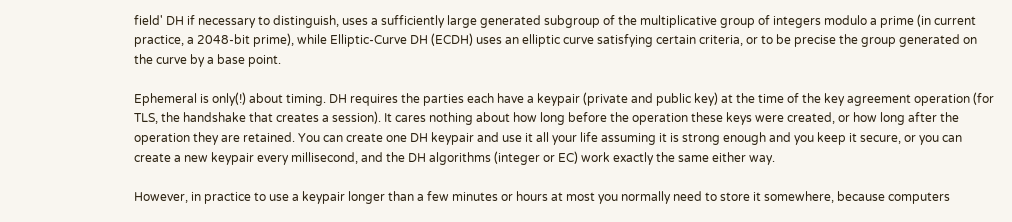field' DH if necessary to distinguish, uses a sufficiently large generated subgroup of the multiplicative group of integers modulo a prime (in current practice, a 2048-bit prime), while Elliptic-Curve DH (ECDH) uses an elliptic curve satisfying certain criteria, or to be precise the group generated on the curve by a base point.

Ephemeral is only(!) about timing. DH requires the parties each have a keypair (private and public key) at the time of the key agreement operation (for TLS, the handshake that creates a session). It cares nothing about how long before the operation these keys were created, or how long after the operation they are retained. You can create one DH keypair and use it all your life assuming it is strong enough and you keep it secure, or you can create a new keypair every millisecond, and the DH algorithms (integer or EC) work exactly the same either way.

However, in practice to use a keypair longer than a few minutes or hours at most you normally need to store it somewhere, because computers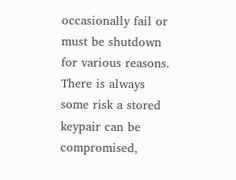occasionally fail or must be shutdown for various reasons. There is always some risk a stored keypair can be compromised,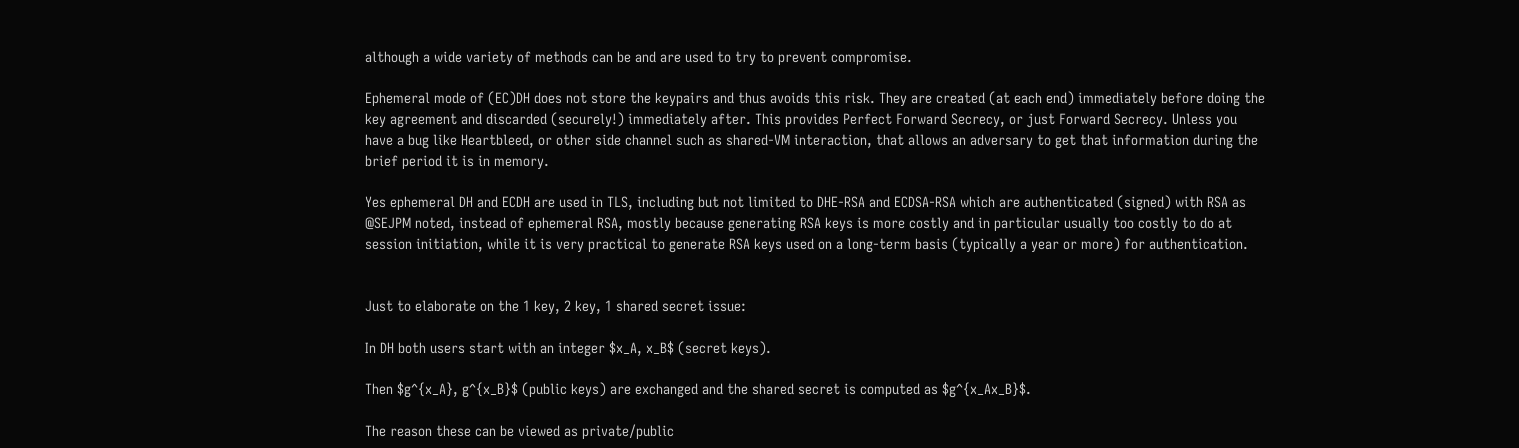although a wide variety of methods can be and are used to try to prevent compromise.

Ephemeral mode of (EC)DH does not store the keypairs and thus avoids this risk. They are created (at each end) immediately before doing the key agreement and discarded (securely!) immediately after. This provides Perfect Forward Secrecy, or just Forward Secrecy. Unless you have a bug like Heartbleed, or other side channel such as shared-VM interaction, that allows an adversary to get that information during the brief period it is in memory.

Yes ephemeral DH and ECDH are used in TLS, including but not limited to DHE-RSA and ECDSA-RSA which are authenticated (signed) with RSA as @SEJPM noted, instead of ephemeral RSA, mostly because generating RSA keys is more costly and in particular usually too costly to do at session initiation, while it is very practical to generate RSA keys used on a long-term basis (typically a year or more) for authentication.


Just to elaborate on the 1 key, 2 key, 1 shared secret issue:

In DH both users start with an integer $x_A, x_B$ (secret keys).

Then $g^{x_A}, g^{x_B}$ (public keys) are exchanged and the shared secret is computed as $g^{x_Ax_B}$.

The reason these can be viewed as private/public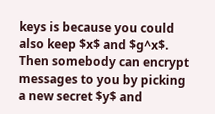keys is because you could also keep $x$ and $g^x$. Then somebody can encrypt messages to you by picking a new secret $y$ and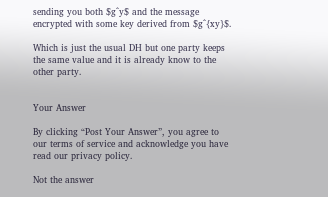sending you both $g^y$ and the message encrypted with some key derived from $g^{xy}$.

Which is just the usual DH but one party keeps the same value and it is already know to the other party.


Your Answer

By clicking “Post Your Answer”, you agree to our terms of service and acknowledge you have read our privacy policy.

Not the answer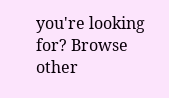you're looking for? Browse other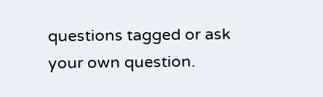questions tagged or ask your own question.